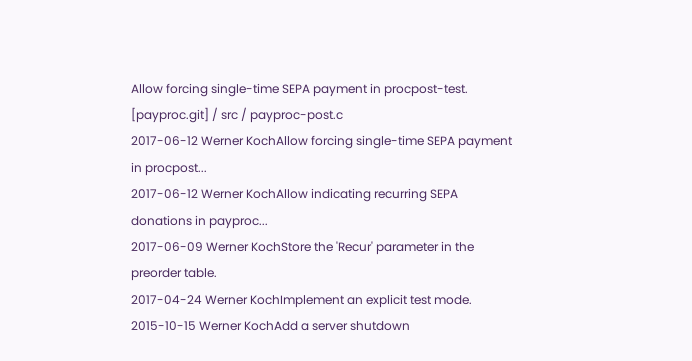Allow forcing single-time SEPA payment in procpost-test.
[payproc.git] / src / payproc-post.c
2017-06-12 Werner KochAllow forcing single-time SEPA payment in procpost...
2017-06-12 Werner KochAllow indicating recurring SEPA donations in payproc...
2017-06-09 Werner KochStore the 'Recur' parameter in the preorder table.
2017-04-24 Werner KochImplement an explicit test mode.
2015-10-15 Werner KochAdd a server shutdown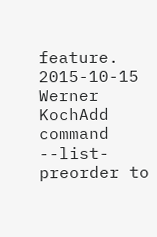feature.
2015-10-15 Werner KochAdd command --list-preorder to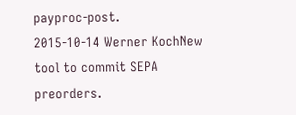payproc-post.
2015-10-14 Werner KochNew tool to commit SEPA preorders.